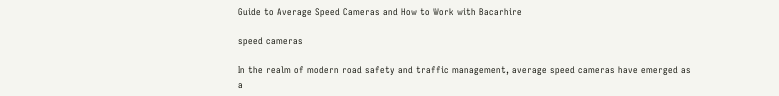Guide to Average Speed Cameras and How to Work with Bacarhire

speed cameras

In the realm of modern road safety and traffic management, average speed cameras have emerged as a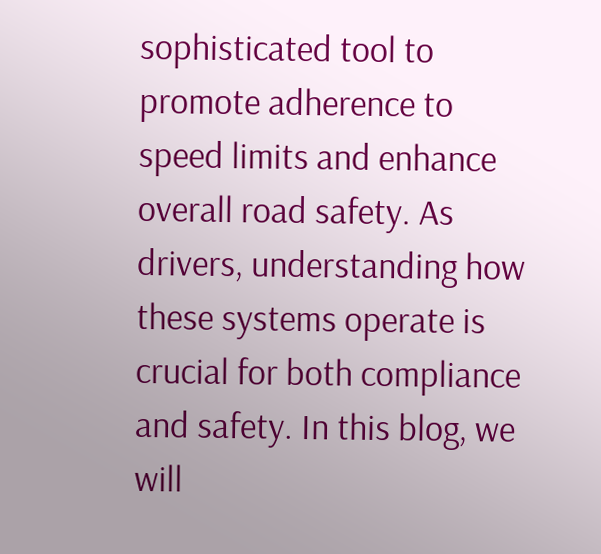sophisticated tool to promote adherence to speed limits and enhance overall road safety. As drivers, understanding how these systems operate is crucial for both compliance and safety. In this blog, we will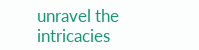unravel the intricacies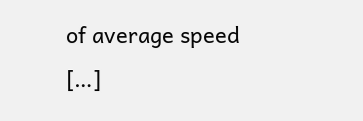of average speed […]